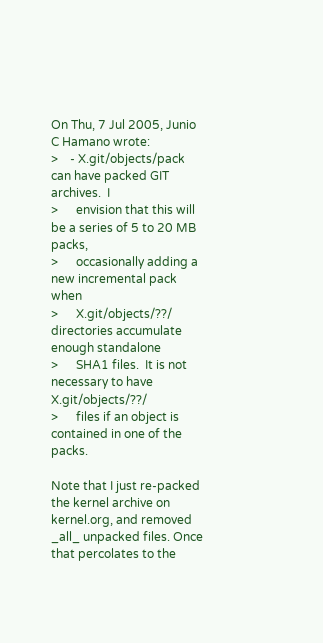On Thu, 7 Jul 2005, Junio C Hamano wrote:
>    - X.git/objects/pack can have packed GIT archives.  I
>      envision that this will be a series of 5 to 20 MB packs,
>      occasionally adding a new incremental pack when
>      X.git/objects/??/ directories accumulate enough standalone
>      SHA1 files.  It is not necessary to have X.git/objects/??/
>      files if an object is contained in one of the packs.

Note that I just re-packed the kernel archive on kernel.org, and removed
_all_ unpacked files. Once that percolates to the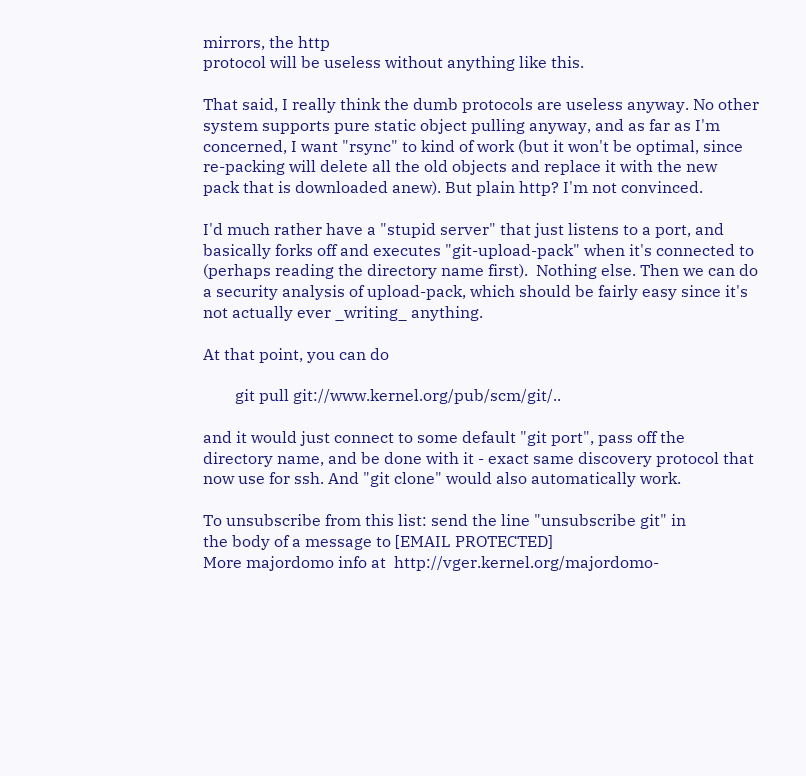mirrors, the http
protocol will be useless without anything like this.

That said, I really think the dumb protocols are useless anyway. No other
system supports pure static object pulling anyway, and as far as I'm
concerned, I want "rsync" to kind of work (but it won't be optimal, since
re-packing will delete all the old objects and replace it with the new
pack that is downloaded anew). But plain http? I'm not convinced.

I'd much rather have a "stupid server" that just listens to a port, and
basically forks off and executes "git-upload-pack" when it's connected to
(perhaps reading the directory name first).  Nothing else. Then we can do
a security analysis of upload-pack, which should be fairly easy since it's
not actually ever _writing_ anything.

At that point, you can do

        git pull git://www.kernel.org/pub/scm/git/..

and it would just connect to some default "git port", pass off the
directory name, and be done with it - exact same discovery protocol that
now use for ssh. And "git clone" would also automatically work.

To unsubscribe from this list: send the line "unsubscribe git" in
the body of a message to [EMAIL PROTECTED]
More majordomo info at  http://vger.kernel.org/majordomo-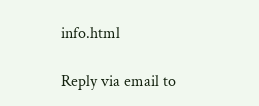info.html

Reply via email to